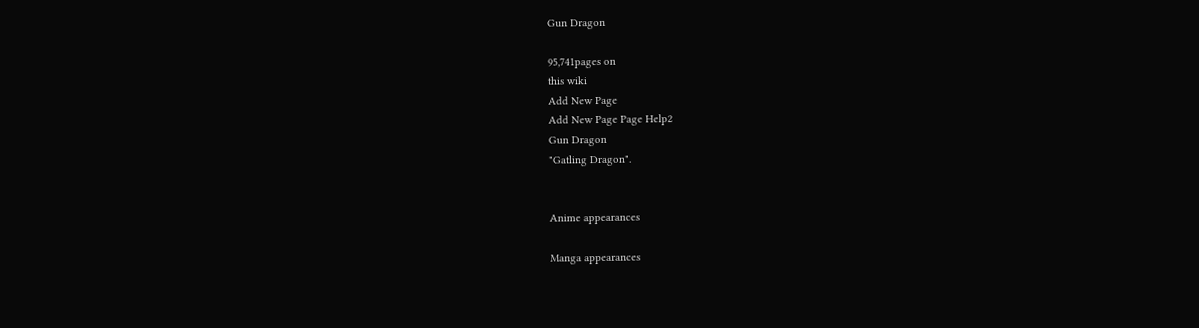Gun Dragon

95,741pages on
this wiki
Add New Page
Add New Page Page Help2
Gun Dragon
"Gatling Dragon".


Anime appearances

Manga appearances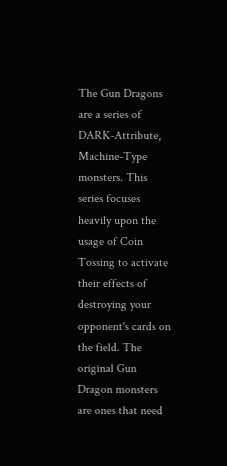The Gun Dragons are a series of DARK-Attribute, Machine-Type monsters. This series focuses heavily upon the usage of Coin Tossing to activate their effects of destroying your opponent's cards on the field. The original Gun Dragon monsters are ones that need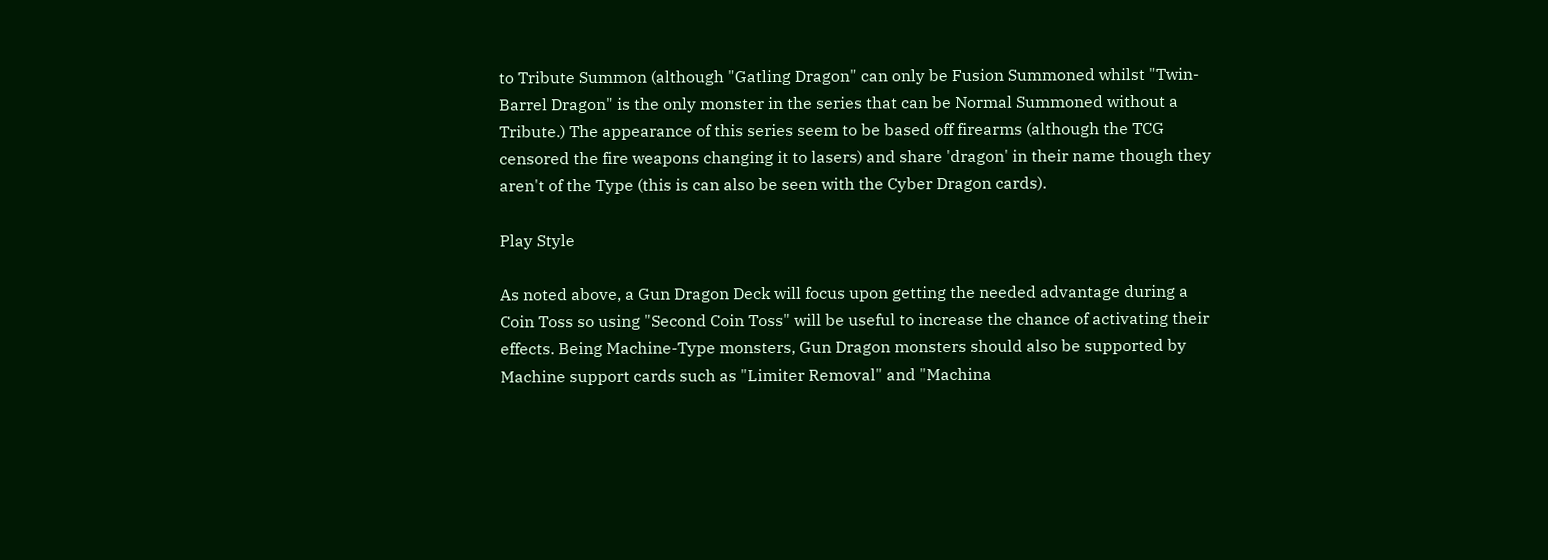to Tribute Summon (although "Gatling Dragon" can only be Fusion Summoned whilst "Twin-Barrel Dragon" is the only monster in the series that can be Normal Summoned without a Tribute.) The appearance of this series seem to be based off firearms (although the TCG censored the fire weapons changing it to lasers) and share 'dragon' in their name though they aren't of the Type (this is can also be seen with the Cyber Dragon cards).

Play Style

As noted above, a Gun Dragon Deck will focus upon getting the needed advantage during a Coin Toss so using "Second Coin Toss" will be useful to increase the chance of activating their effects. Being Machine-Type monsters, Gun Dragon monsters should also be supported by Machine support cards such as "Limiter Removal" and "Machina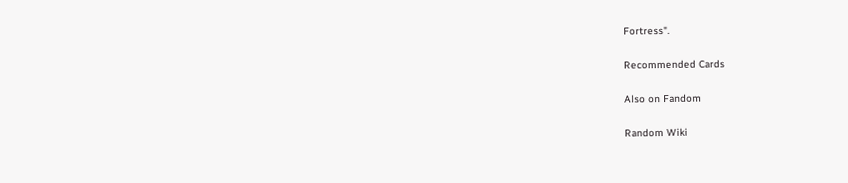Fortress".

Recommended Cards

Also on Fandom

Random Wiki